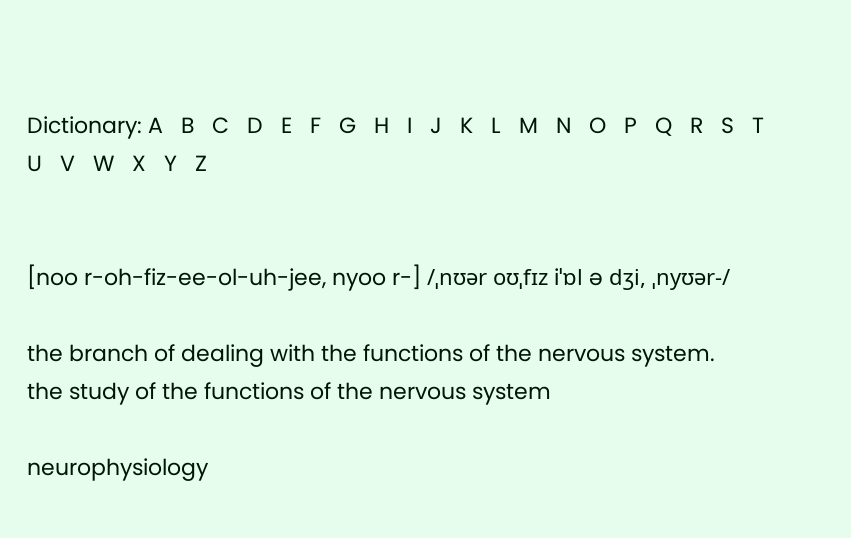Dictionary: A   B   C   D   E   F   G   H   I   J   K   L   M   N   O   P   Q   R   S   T   U   V   W   X   Y   Z


[noo r-oh-fiz-ee-ol-uh-jee, nyoo r-] /ˌnʊər oʊˌfɪz iˈɒl ə dʒi, ˌnyʊər-/

the branch of dealing with the functions of the nervous system.
the study of the functions of the nervous system

neurophysiology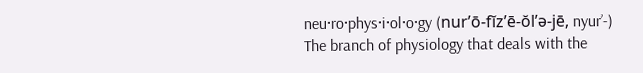neu·ro·phys·i·ol·o·gy (nur’ō-fĭz’ē-ŏl’ə-jē, nyur’-)
The branch of physiology that deals with the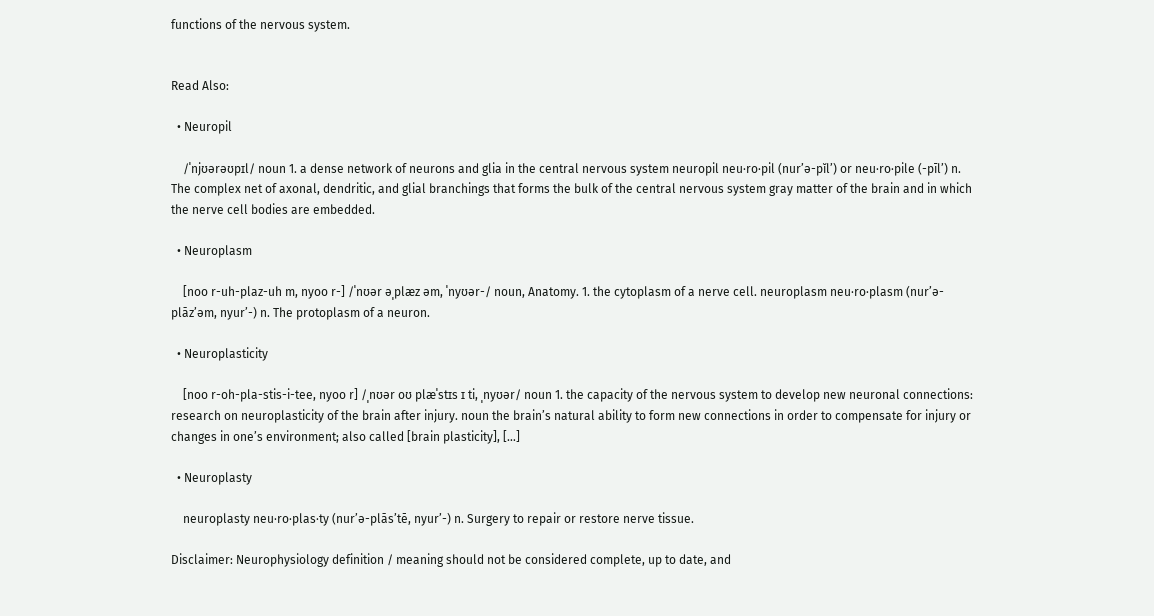functions of the nervous system.


Read Also:

  • Neuropil

    /ˈnjʊərəʊpɪl/ noun 1. a dense network of neurons and glia in the central nervous system neuropil neu·ro·pil (nur’ə-pĭl’) or neu·ro·pile (-pīl’) n. The complex net of axonal, dendritic, and glial branchings that forms the bulk of the central nervous system gray matter of the brain and in which the nerve cell bodies are embedded.

  • Neuroplasm

    [noo r-uh-plaz-uh m, nyoo r-] /ˈnʊər əˌplæz əm, ˈnyʊər-/ noun, Anatomy. 1. the cytoplasm of a nerve cell. neuroplasm neu·ro·plasm (nur’ə-plāz’əm, nyur’-) n. The protoplasm of a neuron.

  • Neuroplasticity

    [noo r-oh-pla-stis-i-tee, nyoo r] /ˌnʊər oʊ plæˈstɪs ɪ ti, ˌnyʊər/ noun 1. the capacity of the nervous system to develop new neuronal connections: research on neuroplasticity of the brain after injury. noun the brain’s natural ability to form new connections in order to compensate for injury or changes in one’s environment; also called [brain plasticity], […]

  • Neuroplasty

    neuroplasty neu·ro·plas·ty (nur’ə-plās’tē, nyur’-) n. Surgery to repair or restore nerve tissue.

Disclaimer: Neurophysiology definition / meaning should not be considered complete, up to date, and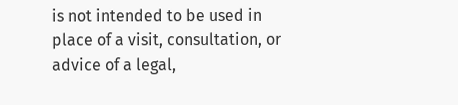is not intended to be used in place of a visit, consultation, or advice of a legal,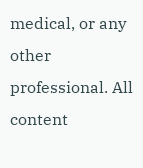medical, or any other professional. All content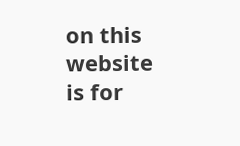on this website is for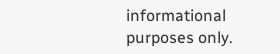informational purposes only.